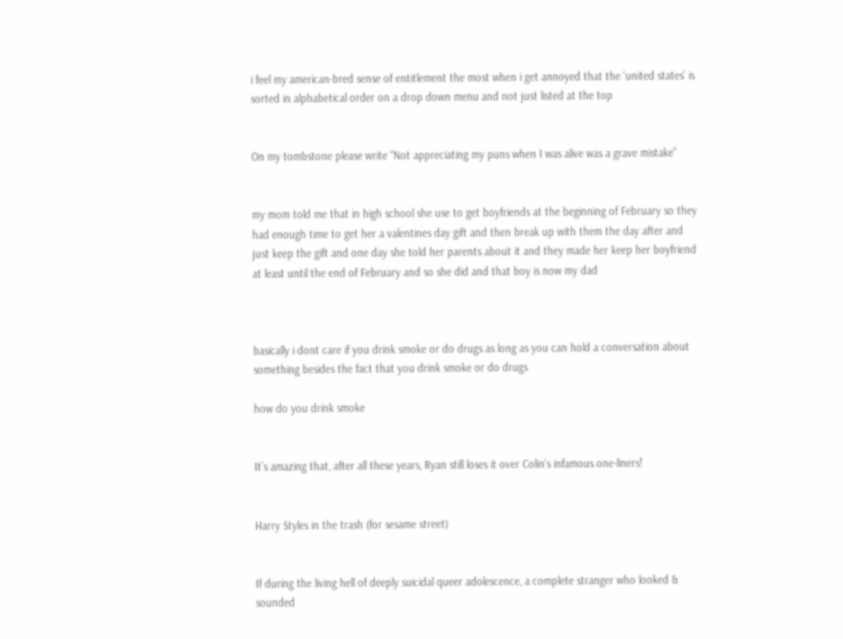i feel my american-bred sense of entitlement the most when i get annoyed that the ‘united states’ is sorted in alphabetical order on a drop down menu and not just listed at the top


On my tombstone please write “Not appreciating my puns when I was alive was a grave mistake”


my mom told me that in high school she use to get boyfriends at the beginning of February so they had enough time to get her a valentines day gift and then break up with them the day after and just keep the gift and one day she told her parents about it and they made her keep her boyfriend at least until the end of February and so she did and that boy is now my dad



basically i dont care if you drink smoke or do drugs as long as you can hold a conversation about something besides the fact that you drink smoke or do drugs

how do you drink smoke


It’s amazing that, after all these years, Ryan still loses it over Colin’s infamous one-liners!


Harry Styles in the trash (for sesame street)


If during the living hell of deeply suicidal queer adolescence, a complete stranger who looked & sounded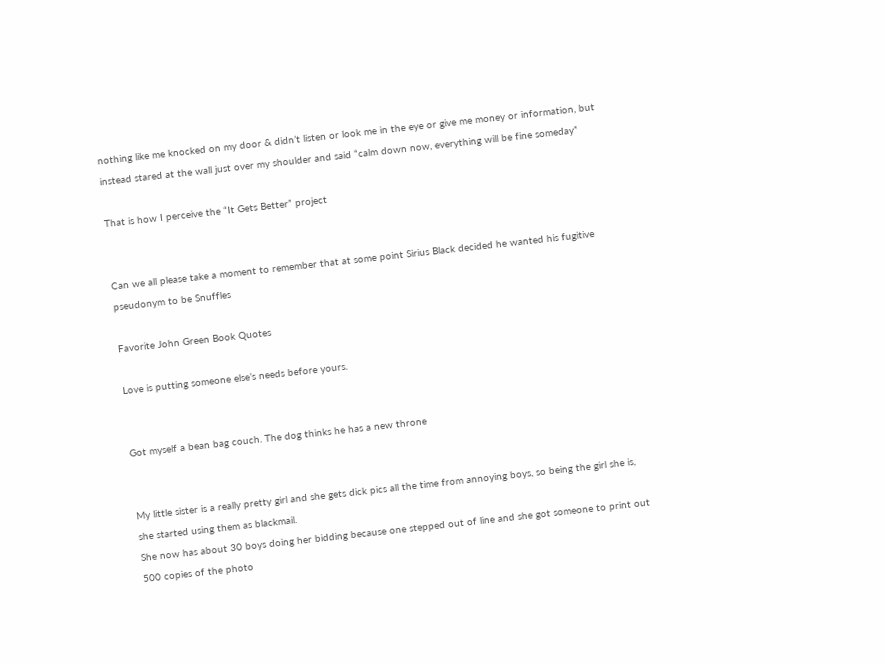nothing like me knocked on my door & didn’t listen or look me in the eye or give me money or information, but instead stared at the wall just over my shoulder and said “calm down now, everything will be fine someday”

That is how I perceive the “It Gets Better” project


Can we all please take a moment to remember that at some point Sirius Black decided he wanted his fugitive pseudonym to be Snuffles

Favorite John Green Book Quotes

Love is putting someone else’s needs before yours.


Got myself a bean bag couch. The dog thinks he has a new throne


My little sister is a really pretty girl and she gets dick pics all the time from annoying boys, so being the girl she is, she started using them as blackmail.
She now has about 30 boys doing her bidding because one stepped out of line and she got someone to print out 500 copies of the photo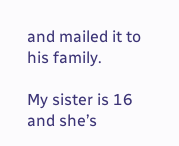and mailed it to his family.

My sister is 16 and she’s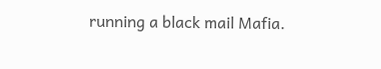running a black mail Mafia.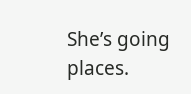She’s going places.